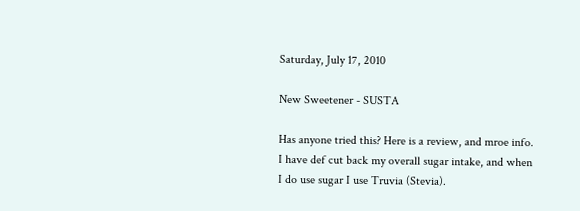Saturday, July 17, 2010

New Sweetener - SUSTA

Has anyone tried this? Here is a review, and mroe info. I have def cut back my overall sugar intake, and when I do use sugar I use Truvia (Stevia).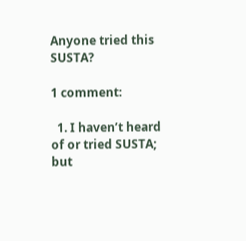Anyone tried this SUSTA?

1 comment:

  1. I haven’t heard of or tried SUSTA; but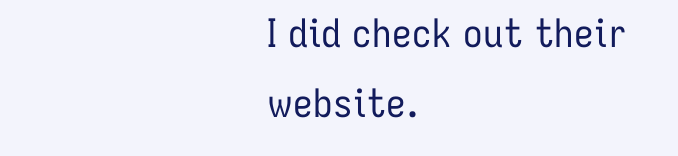I did check out their website.